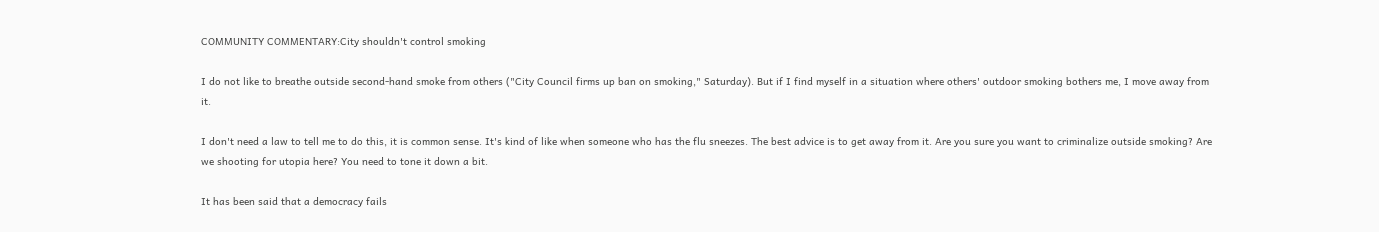COMMUNITY COMMENTARY:City shouldn't control smoking

I do not like to breathe outside second-hand smoke from others ("City Council firms up ban on smoking," Saturday). But if I find myself in a situation where others' outdoor smoking bothers me, I move away from it.

I don't need a law to tell me to do this, it is common sense. It's kind of like when someone who has the flu sneezes. The best advice is to get away from it. Are you sure you want to criminalize outside smoking? Are we shooting for utopia here? You need to tone it down a bit.

It has been said that a democracy fails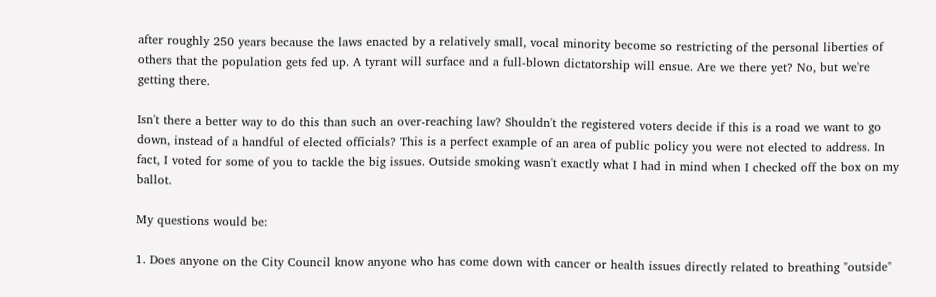after roughly 250 years because the laws enacted by a relatively small, vocal minority become so restricting of the personal liberties of others that the population gets fed up. A tyrant will surface and a full-blown dictatorship will ensue. Are we there yet? No, but we're getting there.

Isn't there a better way to do this than such an over-reaching law? Shouldn't the registered voters decide if this is a road we want to go down, instead of a handful of elected officials? This is a perfect example of an area of public policy you were not elected to address. In fact, I voted for some of you to tackle the big issues. Outside smoking wasn't exactly what I had in mind when I checked off the box on my ballot.

My questions would be:

1. Does anyone on the City Council know anyone who has come down with cancer or health issues directly related to breathing "outside"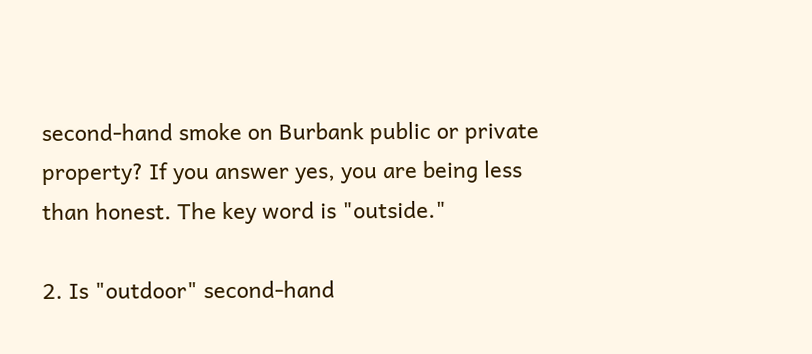second-hand smoke on Burbank public or private property? If you answer yes, you are being less than honest. The key word is "outside."

2. Is "outdoor" second-hand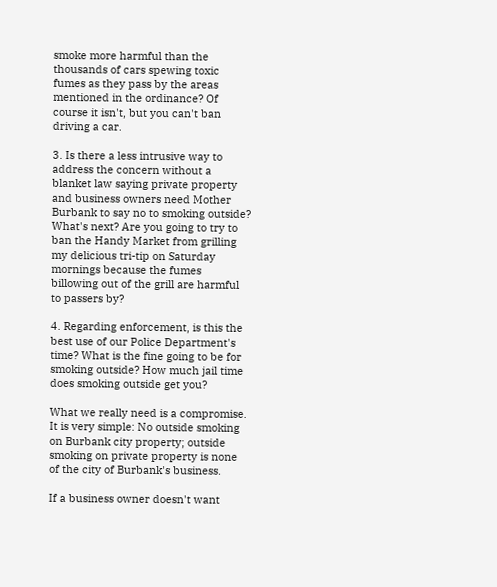smoke more harmful than the thousands of cars spewing toxic fumes as they pass by the areas mentioned in the ordinance? Of course it isn't, but you can't ban driving a car.

3. Is there a less intrusive way to address the concern without a blanket law saying private property and business owners need Mother Burbank to say no to smoking outside? What's next? Are you going to try to ban the Handy Market from grilling my delicious tri-tip on Saturday mornings because the fumes billowing out of the grill are harmful to passers by?

4. Regarding enforcement, is this the best use of our Police Department's time? What is the fine going to be for smoking outside? How much jail time does smoking outside get you?

What we really need is a compromise. It is very simple: No outside smoking on Burbank city property; outside smoking on private property is none of the city of Burbank's business.

If a business owner doesn't want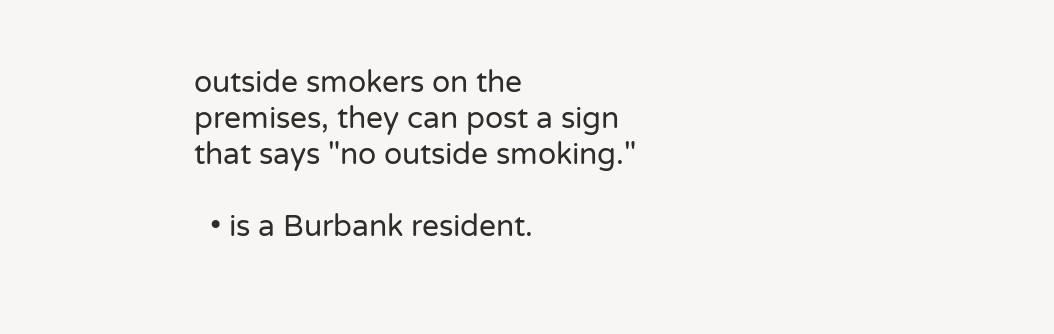outside smokers on the premises, they can post a sign that says "no outside smoking."

  • is a Burbank resident.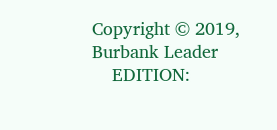Copyright © 2019, Burbank Leader
    EDITION: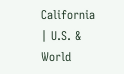California | U.S. & World